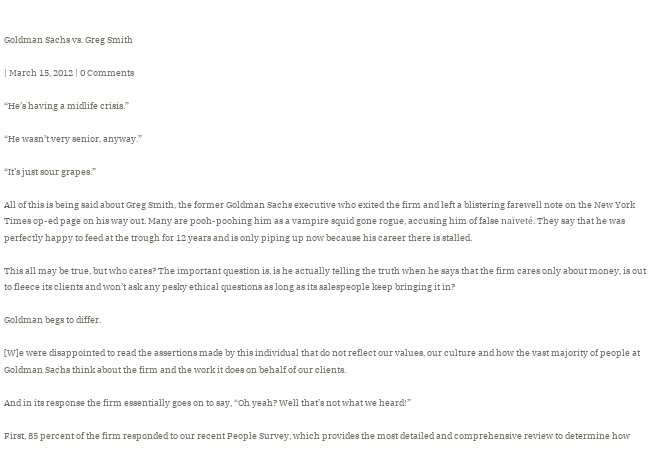Goldman Sachs vs. Greg Smith

| March 15, 2012 | 0 Comments

“He’s having a midlife crisis.”

“He wasn’t very senior, anyway.”

“It’s just sour grapes.”

All of this is being said about Greg Smith, the former Goldman Sachs executive who exited the firm and left a blistering farewell note on the New York Times op-ed page on his way out. Many are pooh-poohing him as a vampire squid gone rogue, accusing him of false naïveté. They say that he was perfectly happy to feed at the trough for 12 years and is only piping up now because his career there is stalled.

This all may be true, but who cares? The important question is, is he actually telling the truth when he says that the firm cares only about money, is out to fleece its clients and won’t ask any pesky ethical questions as long as its salespeople keep bringing it in?

Goldman begs to differ.

[W]e were disappointed to read the assertions made by this individual that do not reflect our values, our culture and how the vast majority of people at Goldman Sachs think about the firm and the work it does on behalf of our clients.

And in its response the firm essentially goes on to say, “Oh yeah? Well that’s not what we heard!”

First, 85 percent of the firm responded to our recent People Survey, which provides the most detailed and comprehensive review to determine how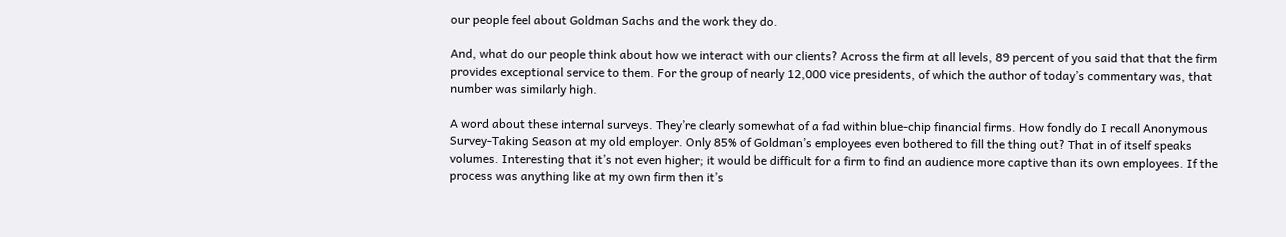our people feel about Goldman Sachs and the work they do.

And, what do our people think about how we interact with our clients? Across the firm at all levels, 89 percent of you said that that the firm provides exceptional service to them. For the group of nearly 12,000 vice presidents, of which the author of today’s commentary was, that number was similarly high.

A word about these internal surveys. They’re clearly somewhat of a fad within blue-chip financial firms. How fondly do I recall Anonymous Survey-Taking Season at my old employer. Only 85% of Goldman’s employees even bothered to fill the thing out? That in of itself speaks volumes. Interesting that it’s not even higher; it would be difficult for a firm to find an audience more captive than its own employees. If the process was anything like at my own firm then it’s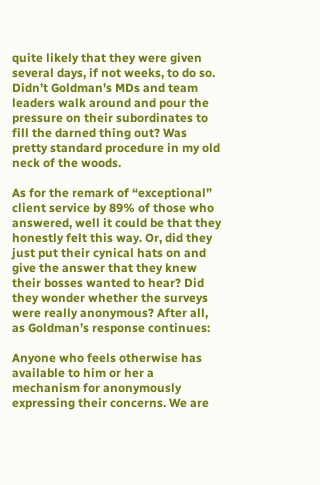quite likely that they were given several days, if not weeks, to do so. Didn’t Goldman’s MDs and team leaders walk around and pour the pressure on their subordinates to fill the darned thing out? Was pretty standard procedure in my old neck of the woods.

As for the remark of “exceptional” client service by 89% of those who answered, well it could be that they honestly felt this way. Or, did they just put their cynical hats on and give the answer that they knew their bosses wanted to hear? Did they wonder whether the surveys were really anonymous? After all, as Goldman’s response continues:

Anyone who feels otherwise has available to him or her a mechanism for anonymously expressing their concerns. We are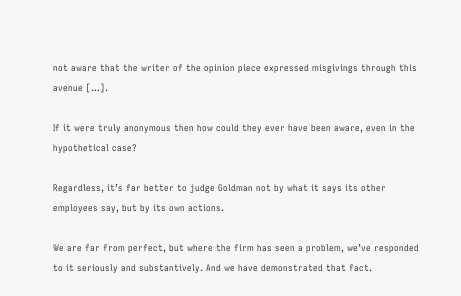not aware that the writer of the opinion piece expressed misgivings through this avenue [...].

If it were truly anonymous then how could they ever have been aware, even in the hypothetical case?

Regardless, it’s far better to judge Goldman not by what it says its other employees say, but by its own actions.

We are far from perfect, but where the firm has seen a problem, we’ve responded to it seriously and substantively. And we have demonstrated that fact.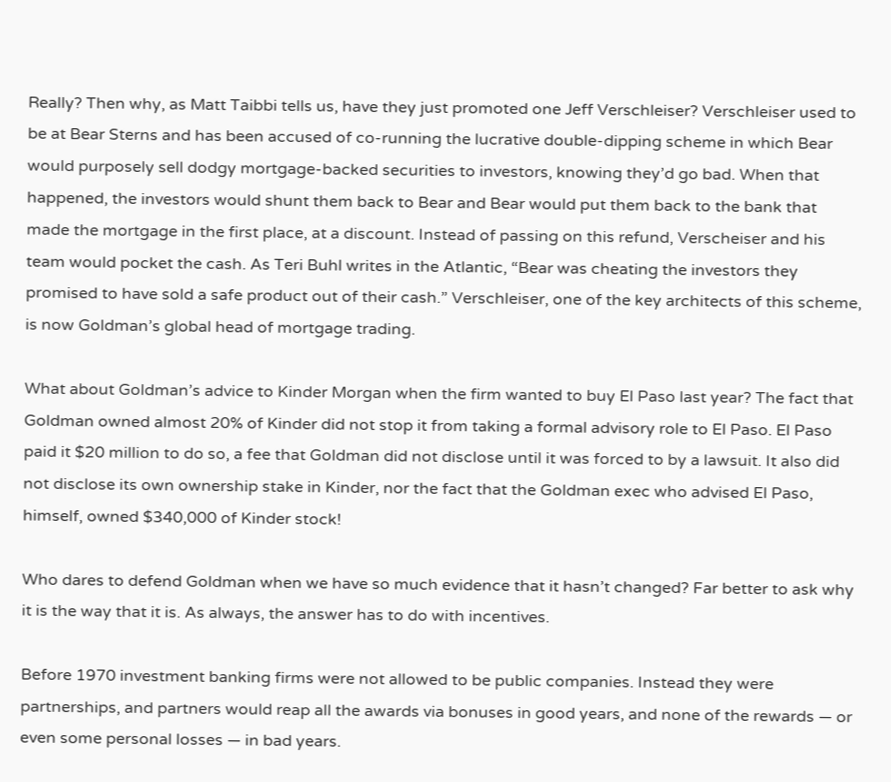Really? Then why, as Matt Taibbi tells us, have they just promoted one Jeff Verschleiser? Verschleiser used to be at Bear Sterns and has been accused of co-running the lucrative double-dipping scheme in which Bear would purposely sell dodgy mortgage-backed securities to investors, knowing they’d go bad. When that happened, the investors would shunt them back to Bear and Bear would put them back to the bank that made the mortgage in the first place, at a discount. Instead of passing on this refund, Verscheiser and his team would pocket the cash. As Teri Buhl writes in the Atlantic, “Bear was cheating the investors they promised to have sold a safe product out of their cash.” Verschleiser, one of the key architects of this scheme, is now Goldman’s global head of mortgage trading.

What about Goldman’s advice to Kinder Morgan when the firm wanted to buy El Paso last year? The fact that Goldman owned almost 20% of Kinder did not stop it from taking a formal advisory role to El Paso. El Paso paid it $20 million to do so, a fee that Goldman did not disclose until it was forced to by a lawsuit. It also did not disclose its own ownership stake in Kinder, nor the fact that the Goldman exec who advised El Paso, himself, owned $340,000 of Kinder stock!

Who dares to defend Goldman when we have so much evidence that it hasn’t changed? Far better to ask why it is the way that it is. As always, the answer has to do with incentives.

Before 1970 investment banking firms were not allowed to be public companies. Instead they were partnerships, and partners would reap all the awards via bonuses in good years, and none of the rewards — or even some personal losses — in bad years.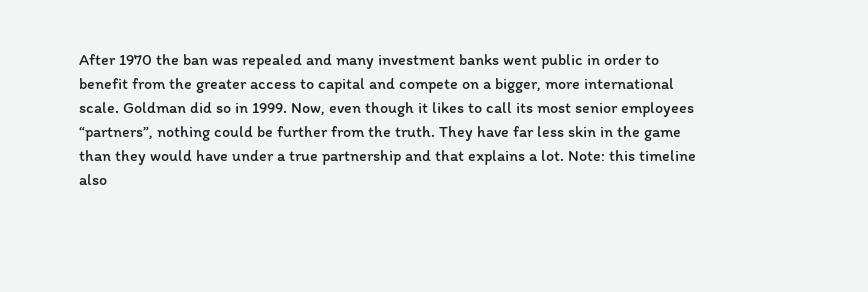After 1970 the ban was repealed and many investment banks went public in order to benefit from the greater access to capital and compete on a bigger, more international scale. Goldman did so in 1999. Now, even though it likes to call its most senior employees “partners”, nothing could be further from the truth. They have far less skin in the game than they would have under a true partnership and that explains a lot. Note: this timeline also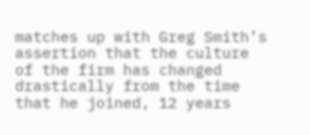matches up with Greg Smith’s assertion that the culture of the firm has changed drastically from the time that he joined, 12 years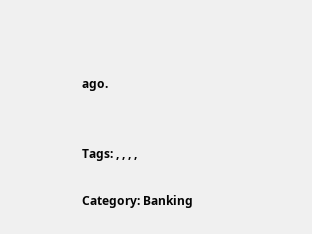ago.


Tags: , , , ,

Category: Banking